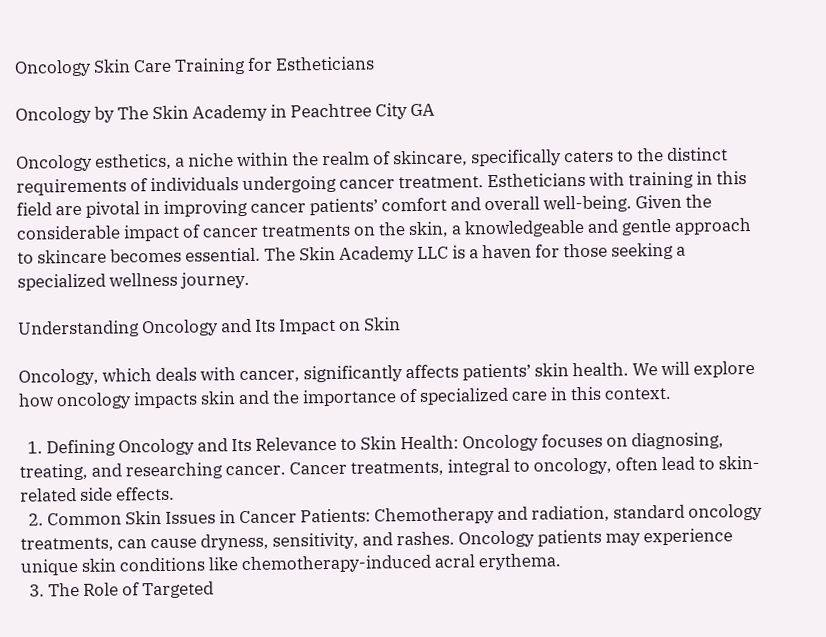Oncology Skin Care Training for Estheticians

Oncology by The Skin Academy in Peachtree City GA

Oncology esthetics, a niche within the realm of skincare, specifically caters to the distinct requirements of individuals undergoing cancer treatment. Estheticians with training in this field are pivotal in improving cancer patients’ comfort and overall well-being. Given the considerable impact of cancer treatments on the skin, a knowledgeable and gentle approach to skincare becomes essential. The Skin Academy LLC is a haven for those seeking a specialized wellness journey.

Understanding Oncology and Its Impact on Skin

Oncology, which deals with cancer, significantly affects patients’ skin health. We will explore how oncology impacts skin and the importance of specialized care in this context.

  1. Defining Oncology and Its Relevance to Skin Health: Oncology focuses on diagnosing, treating, and researching cancer. Cancer treatments, integral to oncology, often lead to skin-related side effects.
  2. Common Skin Issues in Cancer Patients: Chemotherapy and radiation, standard oncology treatments, can cause dryness, sensitivity, and rashes. Oncology patients may experience unique skin conditions like chemotherapy-induced acral erythema.
  3. The Role of Targeted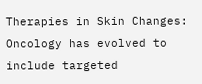Therapies in Skin Changes: Oncology has evolved to include targeted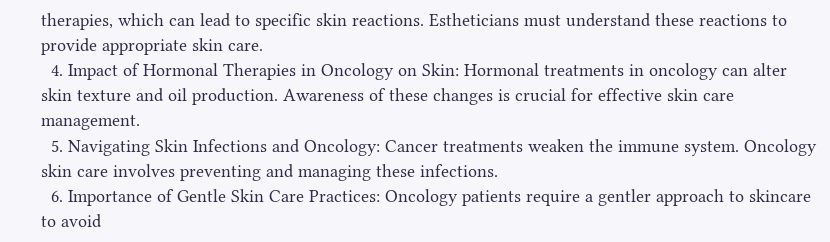therapies, which can lead to specific skin reactions. Estheticians must understand these reactions to provide appropriate skin care.
  4. Impact of Hormonal Therapies in Oncology on Skin: Hormonal treatments in oncology can alter skin texture and oil production. Awareness of these changes is crucial for effective skin care management.
  5. Navigating Skin Infections and Oncology: Cancer treatments weaken the immune system. Oncology skin care involves preventing and managing these infections.
  6. Importance of Gentle Skin Care Practices: Oncology patients require a gentler approach to skincare to avoid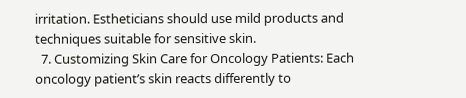irritation. Estheticians should use mild products and techniques suitable for sensitive skin.
  7. Customizing Skin Care for Oncology Patients: Each oncology patient’s skin reacts differently to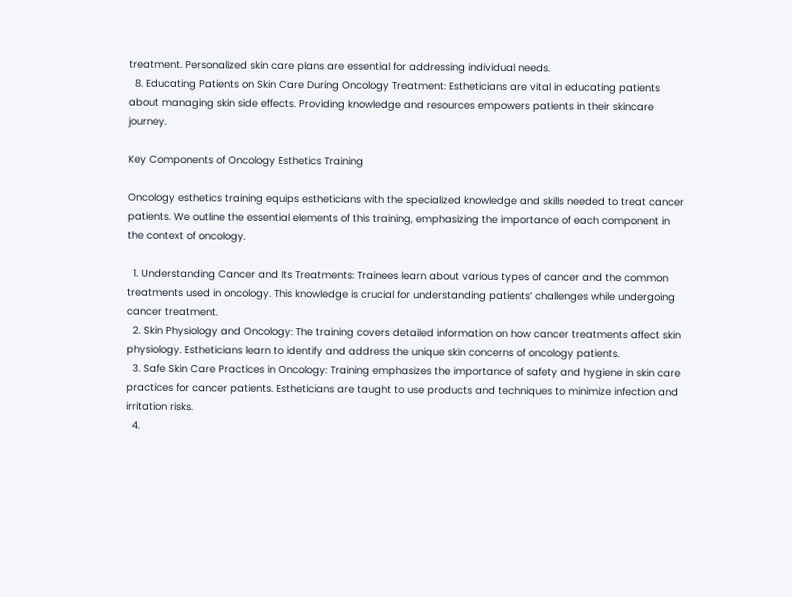treatment. Personalized skin care plans are essential for addressing individual needs.
  8. Educating Patients on Skin Care During Oncology Treatment: Estheticians are vital in educating patients about managing skin side effects. Providing knowledge and resources empowers patients in their skincare journey.

Key Components of Oncology Esthetics Training

Oncology esthetics training equips estheticians with the specialized knowledge and skills needed to treat cancer patients. We outline the essential elements of this training, emphasizing the importance of each component in the context of oncology.

  1. Understanding Cancer and Its Treatments: Trainees learn about various types of cancer and the common treatments used in oncology. This knowledge is crucial for understanding patients’ challenges while undergoing cancer treatment.
  2. Skin Physiology and Oncology: The training covers detailed information on how cancer treatments affect skin physiology. Estheticians learn to identify and address the unique skin concerns of oncology patients.
  3. Safe Skin Care Practices in Oncology: Training emphasizes the importance of safety and hygiene in skin care practices for cancer patients. Estheticians are taught to use products and techniques to minimize infection and irritation risks.
  4.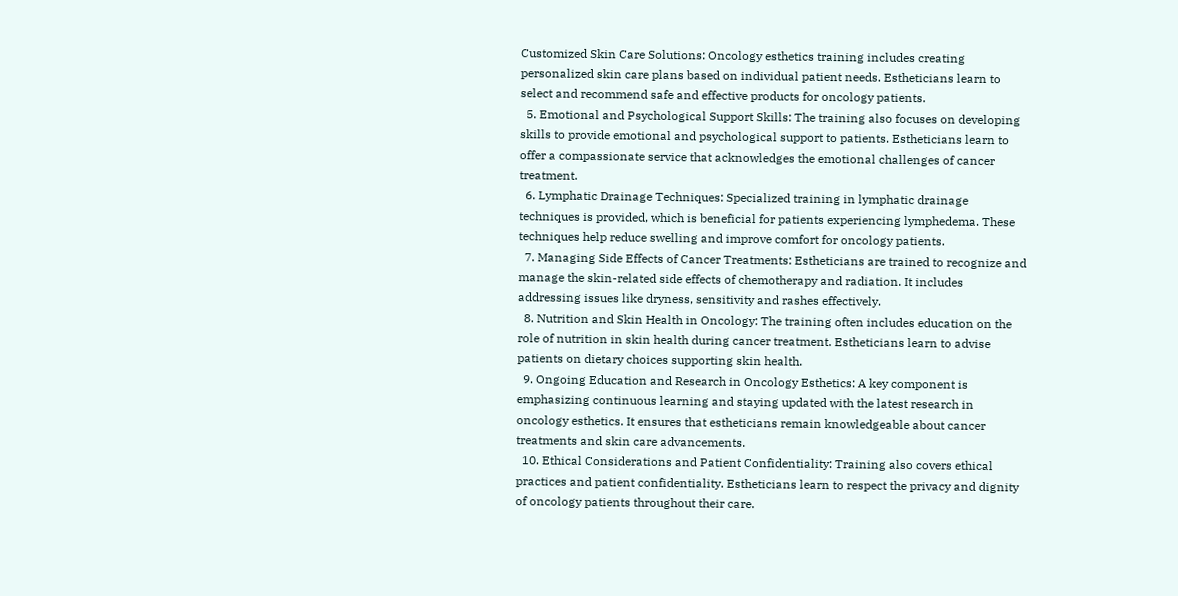Customized Skin Care Solutions: Oncology esthetics training includes creating personalized skin care plans based on individual patient needs. Estheticians learn to select and recommend safe and effective products for oncology patients.
  5. Emotional and Psychological Support Skills: The training also focuses on developing skills to provide emotional and psychological support to patients. Estheticians learn to offer a compassionate service that acknowledges the emotional challenges of cancer treatment.
  6. Lymphatic Drainage Techniques: Specialized training in lymphatic drainage techniques is provided, which is beneficial for patients experiencing lymphedema. These techniques help reduce swelling and improve comfort for oncology patients.
  7. Managing Side Effects of Cancer Treatments: Estheticians are trained to recognize and manage the skin-related side effects of chemotherapy and radiation. It includes addressing issues like dryness, sensitivity and rashes effectively.
  8. Nutrition and Skin Health in Oncology: The training often includes education on the role of nutrition in skin health during cancer treatment. Estheticians learn to advise patients on dietary choices supporting skin health.
  9. Ongoing Education and Research in Oncology Esthetics: A key component is emphasizing continuous learning and staying updated with the latest research in oncology esthetics. It ensures that estheticians remain knowledgeable about cancer treatments and skin care advancements.
  10. Ethical Considerations and Patient Confidentiality: Training also covers ethical practices and patient confidentiality. Estheticians learn to respect the privacy and dignity of oncology patients throughout their care.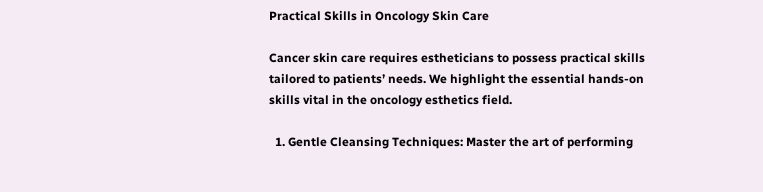Practical Skills in Oncology Skin Care

Cancer skin care requires estheticians to possess practical skills tailored to patients’ needs. We highlight the essential hands-on skills vital in the oncology esthetics field.

  1. Gentle Cleansing Techniques: Master the art of performing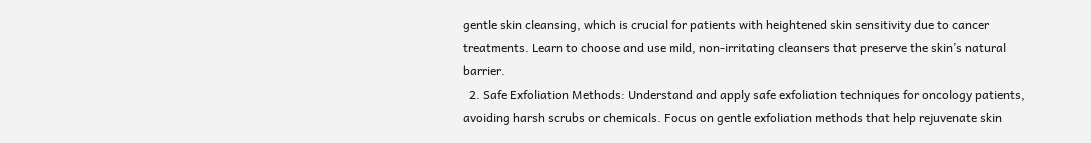gentle skin cleansing, which is crucial for patients with heightened skin sensitivity due to cancer treatments. Learn to choose and use mild, non-irritating cleansers that preserve the skin’s natural barrier.
  2. Safe Exfoliation Methods: Understand and apply safe exfoliation techniques for oncology patients, avoiding harsh scrubs or chemicals. Focus on gentle exfoliation methods that help rejuvenate skin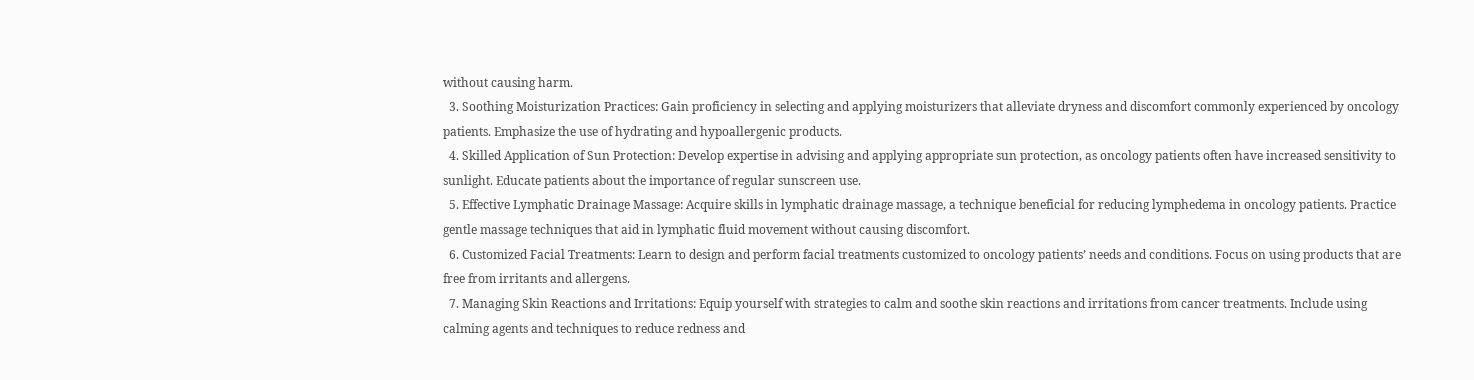without causing harm.
  3. Soothing Moisturization Practices: Gain proficiency in selecting and applying moisturizers that alleviate dryness and discomfort commonly experienced by oncology patients. Emphasize the use of hydrating and hypoallergenic products.
  4. Skilled Application of Sun Protection: Develop expertise in advising and applying appropriate sun protection, as oncology patients often have increased sensitivity to sunlight. Educate patients about the importance of regular sunscreen use.
  5. Effective Lymphatic Drainage Massage: Acquire skills in lymphatic drainage massage, a technique beneficial for reducing lymphedema in oncology patients. Practice gentle massage techniques that aid in lymphatic fluid movement without causing discomfort.
  6. Customized Facial Treatments: Learn to design and perform facial treatments customized to oncology patients’ needs and conditions. Focus on using products that are free from irritants and allergens.
  7. Managing Skin Reactions and Irritations: Equip yourself with strategies to calm and soothe skin reactions and irritations from cancer treatments. Include using calming agents and techniques to reduce redness and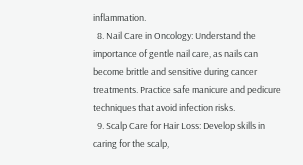inflammation.
  8. Nail Care in Oncology: Understand the importance of gentle nail care, as nails can become brittle and sensitive during cancer treatments. Practice safe manicure and pedicure techniques that avoid infection risks.
  9. Scalp Care for Hair Loss: Develop skills in caring for the scalp,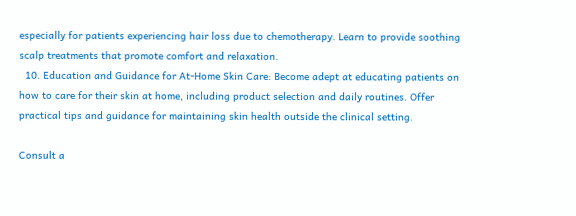especially for patients experiencing hair loss due to chemotherapy. Learn to provide soothing scalp treatments that promote comfort and relaxation.
  10. Education and Guidance for At-Home Skin Care: Become adept at educating patients on how to care for their skin at home, including product selection and daily routines. Offer practical tips and guidance for maintaining skin health outside the clinical setting.

Consult a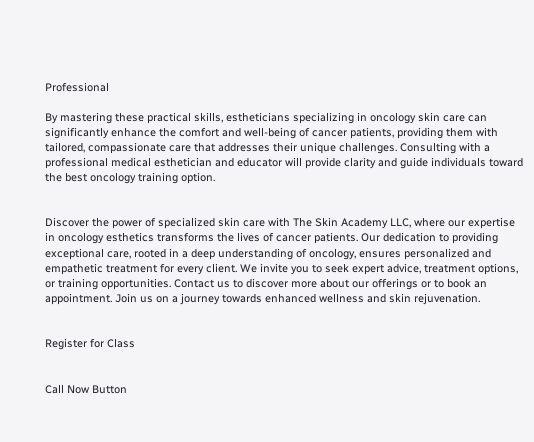Professional

By mastering these practical skills, estheticians specializing in oncology skin care can significantly enhance the comfort and well-being of cancer patients, providing them with tailored, compassionate care that addresses their unique challenges. Consulting with a professional medical esthetician and educator will provide clarity and guide individuals toward the best oncology training option.


Discover the power of specialized skin care with The Skin Academy LLC, where our expertise in oncology esthetics transforms the lives of cancer patients. Our dedication to providing exceptional care, rooted in a deep understanding of oncology, ensures personalized and empathetic treatment for every client. We invite you to seek expert advice, treatment options, or training opportunities. Contact us to discover more about our offerings or to book an appointment. Join us on a journey towards enhanced wellness and skin rejuvenation.


Register for Class


Call Now Button